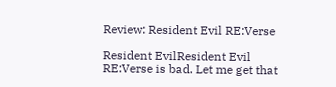Review: Resident Evil RE:Verse

Resident EvilResident Evil RE:Verse is bad. Let me get that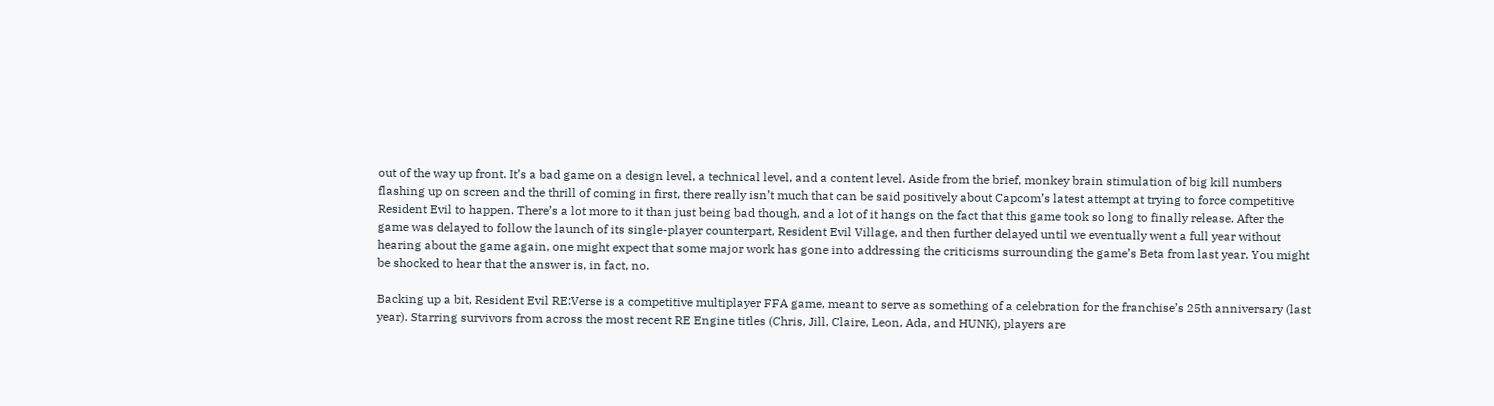out of the way up front. It’s a bad game on a design level, a technical level, and a content level. Aside from the brief, monkey brain stimulation of big kill numbers flashing up on screen and the thrill of coming in first, there really isn’t much that can be said positively about Capcom’s latest attempt at trying to force competitive Resident Evil to happen. There’s a lot more to it than just being bad though, and a lot of it hangs on the fact that this game took so long to finally release. After the game was delayed to follow the launch of its single-player counterpart, Resident Evil Village, and then further delayed until we eventually went a full year without hearing about the game again, one might expect that some major work has gone into addressing the criticisms surrounding the game’s Beta from last year. You might be shocked to hear that the answer is, in fact, no.

Backing up a bit, Resident Evil RE:Verse is a competitive multiplayer FFA game, meant to serve as something of a celebration for the franchise’s 25th anniversary (last year). Starring survivors from across the most recent RE Engine titles (Chris, Jill, Claire, Leon, Ada, and HUNK), players are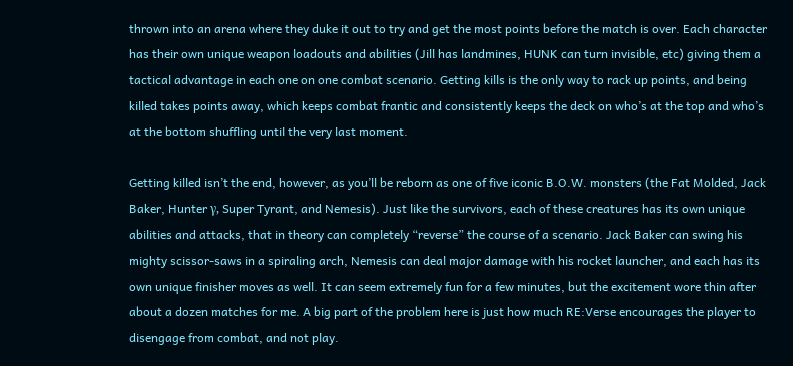thrown into an arena where they duke it out to try and get the most points before the match is over. Each character has their own unique weapon loadouts and abilities (Jill has landmines, HUNK can turn invisible, etc) giving them a tactical advantage in each one on one combat scenario. Getting kills is the only way to rack up points, and being killed takes points away, which keeps combat frantic and consistently keeps the deck on who’s at the top and who’s at the bottom shuffling until the very last moment.

Getting killed isn’t the end, however, as you’ll be reborn as one of five iconic B.O.W. monsters (the Fat Molded, Jack Baker, Hunter γ, Super Tyrant, and Nemesis). Just like the survivors, each of these creatures has its own unique abilities and attacks, that in theory can completely “reverse” the course of a scenario. Jack Baker can swing his mighty scissor-saws in a spiraling arch, Nemesis can deal major damage with his rocket launcher, and each has its own unique finisher moves as well. It can seem extremely fun for a few minutes, but the excitement wore thin after about a dozen matches for me. A big part of the problem here is just how much RE:Verse encourages the player to disengage from combat, and not play.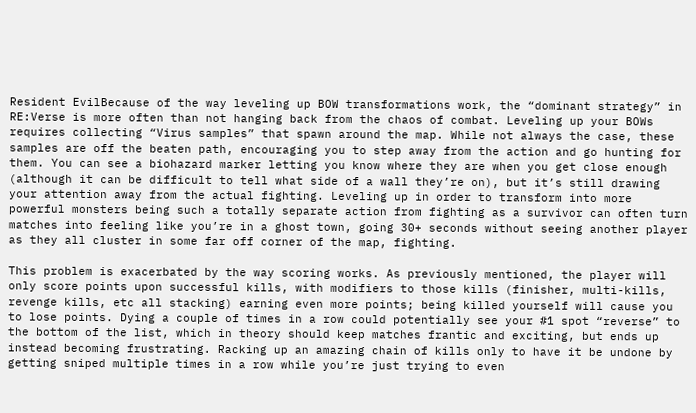Resident EvilBecause of the way leveling up BOW transformations work, the “dominant strategy” in RE:Verse is more often than not hanging back from the chaos of combat. Leveling up your BOWs requires collecting “Virus samples” that spawn around the map. While not always the case, these samples are off the beaten path, encouraging you to step away from the action and go hunting for them. You can see a biohazard marker letting you know where they are when you get close enough (although it can be difficult to tell what side of a wall they’re on), but it’s still drawing your attention away from the actual fighting. Leveling up in order to transform into more powerful monsters being such a totally separate action from fighting as a survivor can often turn matches into feeling like you’re in a ghost town, going 30+ seconds without seeing another player as they all cluster in some far off corner of the map, fighting.

This problem is exacerbated by the way scoring works. As previously mentioned, the player will only score points upon successful kills, with modifiers to those kills (finisher, multi-kills, revenge kills, etc all stacking) earning even more points; being killed yourself will cause you to lose points. Dying a couple of times in a row could potentially see your #1 spot “reverse” to the bottom of the list, which in theory should keep matches frantic and exciting, but ends up instead becoming frustrating. Racking up an amazing chain of kills only to have it be undone by getting sniped multiple times in a row while you’re just trying to even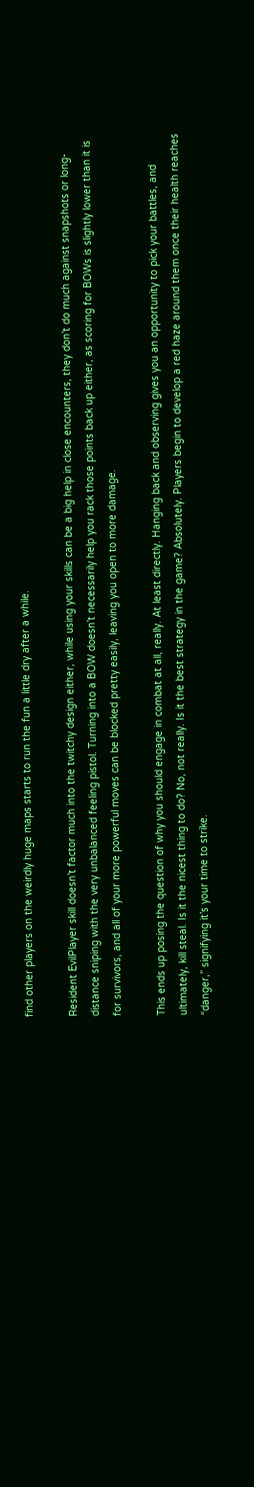find other players on the weirdly huge maps starts to run the fun a little dry after a while.

Resident EvilPlayer skill doesn’t factor much into the twitchy design either, while using your skills can be a big help in close encounters, they don’t do much against snapshots or long-distance sniping with the very unbalanced feeling pistol. Turning into a BOW doesn’t necessarily help you rack those points back up either, as scoring for BOWs is slightly lower than it is for survivors, and all of your more powerful moves can be blocked pretty easily, leaving you open to more damage.

This ends up posing the question of why you should engage in combat at all, really. At least directly. Hanging back and observing gives you an opportunity to pick your battles, and ultimately, kill steal. Is it the nicest thing to do? No, not really. Is it the best strategy in the game? Absolutely. Players begin to develop a red haze around them once their health reaches “danger,” signifying it’s your time to strike.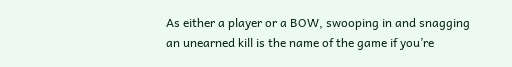As either a player or a BOW, swooping in and snagging an unearned kill is the name of the game if you’re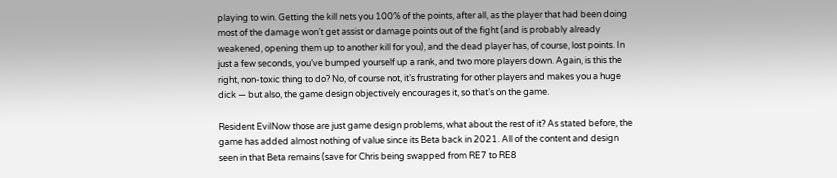playing to win. Getting the kill nets you 100% of the points, after all, as the player that had been doing most of the damage won’t get assist or damage points out of the fight (and is probably already weakened, opening them up to another kill for you), and the dead player has, of course, lost points. In just a few seconds, you’ve bumped yourself up a rank, and two more players down. Again, is this the right, non-toxic thing to do? No, of course not, it’s frustrating for other players and makes you a huge dick — but also, the game design objectively encourages it, so that’s on the game.

Resident EvilNow those are just game design problems, what about the rest of it? As stated before, the game has added almost nothing of value since its Beta back in 2021. All of the content and design seen in that Beta remains (save for Chris being swapped from RE7 to RE8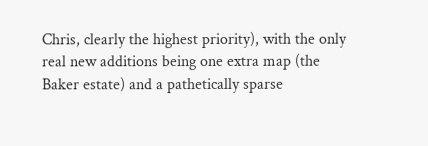Chris, clearly the highest priority), with the only real new additions being one extra map (the Baker estate) and a pathetically sparse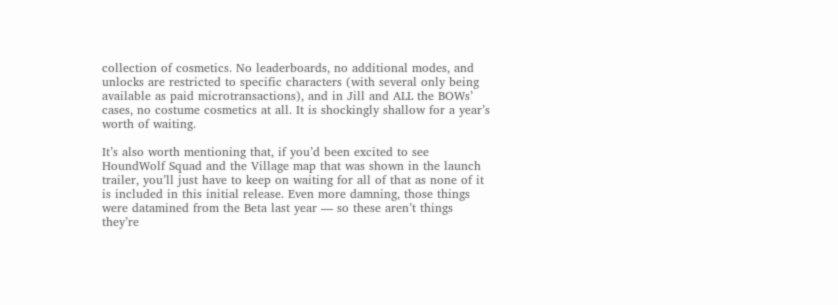collection of cosmetics. No leaderboards, no additional modes, and unlocks are restricted to specific characters (with several only being available as paid microtransactions), and in Jill and ALL the BOWs’ cases, no costume cosmetics at all. It is shockingly shallow for a year’s worth of waiting.

It’s also worth mentioning that, if you’d been excited to see HoundWolf Squad and the Village map that was shown in the launch trailer, you’ll just have to keep on waiting for all of that as none of it is included in this initial release. Even more damning, those things were datamined from the Beta last year — so these aren’t things they’re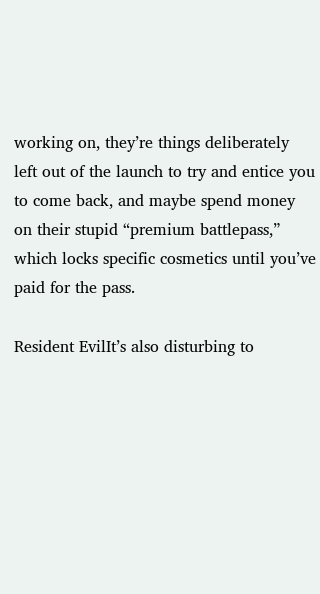working on, they’re things deliberately left out of the launch to try and entice you to come back, and maybe spend money on their stupid “premium battlepass,” which locks specific cosmetics until you’ve paid for the pass.

Resident EvilIt’s also disturbing to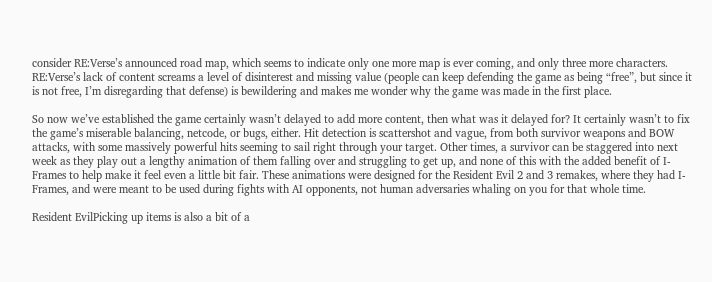consider RE:Verse’s announced road map, which seems to indicate only one more map is ever coming, and only three more characters. RE:Verse’s lack of content screams a level of disinterest and missing value (people can keep defending the game as being “free”, but since it is not free, I’m disregarding that defense) is bewildering and makes me wonder why the game was made in the first place.

So now we’ve established the game certainly wasn’t delayed to add more content, then what was it delayed for? It certainly wasn’t to fix the game’s miserable balancing, netcode, or bugs, either. Hit detection is scattershot and vague, from both survivor weapons and BOW attacks, with some massively powerful hits seeming to sail right through your target. Other times, a survivor can be staggered into next week as they play out a lengthy animation of them falling over and struggling to get up, and none of this with the added benefit of I-Frames to help make it feel even a little bit fair. These animations were designed for the Resident Evil 2 and 3 remakes, where they had I-Frames, and were meant to be used during fights with AI opponents, not human adversaries whaling on you for that whole time.

Resident EvilPicking up items is also a bit of a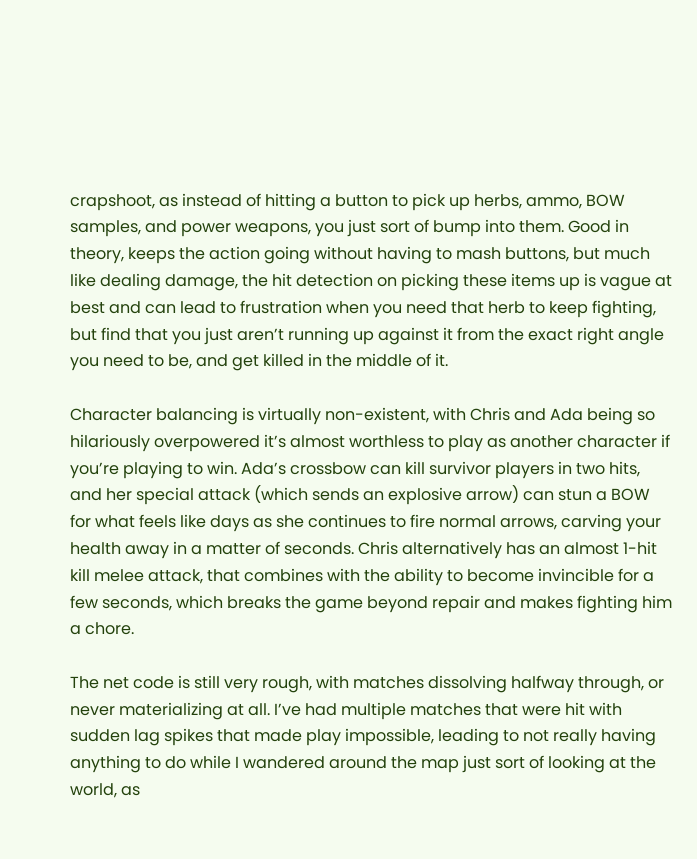crapshoot, as instead of hitting a button to pick up herbs, ammo, BOW samples, and power weapons, you just sort of bump into them. Good in theory, keeps the action going without having to mash buttons, but much like dealing damage, the hit detection on picking these items up is vague at best and can lead to frustration when you need that herb to keep fighting, but find that you just aren’t running up against it from the exact right angle you need to be, and get killed in the middle of it.

Character balancing is virtually non-existent, with Chris and Ada being so hilariously overpowered it’s almost worthless to play as another character if you’re playing to win. Ada’s crossbow can kill survivor players in two hits, and her special attack (which sends an explosive arrow) can stun a BOW for what feels like days as she continues to fire normal arrows, carving your health away in a matter of seconds. Chris alternatively has an almost 1-hit kill melee attack, that combines with the ability to become invincible for a few seconds, which breaks the game beyond repair and makes fighting him a chore.

The net code is still very rough, with matches dissolving halfway through, or never materializing at all. I’ve had multiple matches that were hit with sudden lag spikes that made play impossible, leading to not really having anything to do while I wandered around the map just sort of looking at the world, as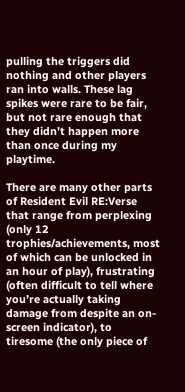pulling the triggers did nothing and other players ran into walls. These lag spikes were rare to be fair, but not rare enough that they didn’t happen more than once during my playtime.

There are many other parts of Resident Evil RE:Verse that range from perplexing (only 12 trophies/achievements, most of which can be unlocked in an hour of play), frustrating (often difficult to tell where you’re actually taking damage from despite an on-screen indicator), to tiresome (the only piece of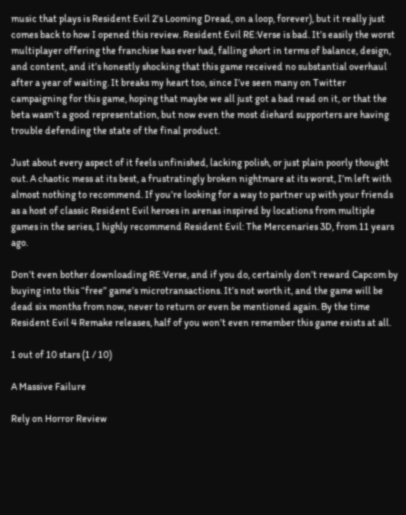music that plays is Resident Evil 2’s Looming Dread, on a loop, forever), but it really just comes back to how I opened this review. Resident Evil RE:Verse is bad. It’s easily the worst multiplayer offering the franchise has ever had, falling short in terms of balance, design, and content, and it’s honestly shocking that this game received no substantial overhaul after a year of waiting. It breaks my heart too, since I’ve seen many on Twitter campaigning for this game, hoping that maybe we all just got a bad read on it, or that the beta wasn’t a good representation, but now even the most diehard supporters are having trouble defending the state of the final product.

Just about every aspect of it feels unfinished, lacking polish, or just plain poorly thought out. A chaotic mess at its best, a frustratingly broken nightmare at its worst, I’m left with almost nothing to recommend. If you’re looking for a way to partner up with your friends as a host of classic Resident Evil heroes in arenas inspired by locations from multiple games in the series, I highly recommend Resident Evil: The Mercenaries 3D, from 11 years ago.

Don’t even bother downloading RE:Verse, and if you do, certainly don’t reward Capcom by buying into this “free” game’s microtransactions. It’s not worth it, and the game will be dead six months from now, never to return or even be mentioned again. By the time Resident Evil 4 Remake releases, half of you won’t even remember this game exists at all.

1 out of 10 stars (1 / 10)

A Massive Failure

Rely on Horror Review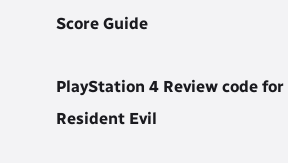Score Guide

PlayStation 4 Review code for Resident Evil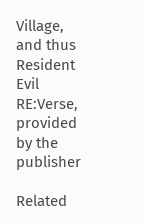Village, and thus Resident Evil RE:Verse, provided by the publisher

Related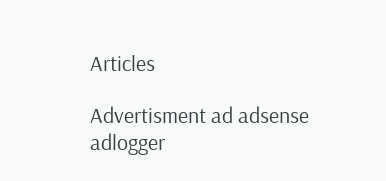Articles

Advertisment ad adsense adlogger